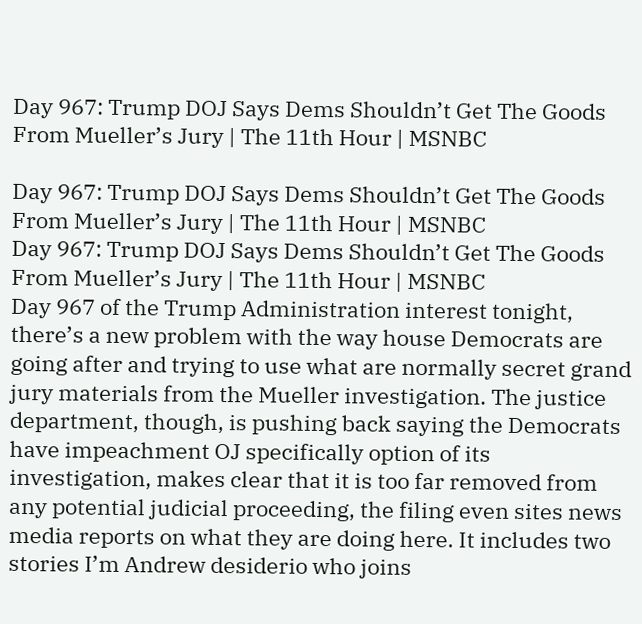Day 967: Trump DOJ Says Dems Shouldn’t Get The Goods From Mueller’s Jury | The 11th Hour | MSNBC

Day 967: Trump DOJ Says Dems Shouldn’t Get The Goods From Mueller’s Jury | The 11th Hour | MSNBC
Day 967: Trump DOJ Says Dems Shouldn’t Get The Goods From Mueller’s Jury | The 11th Hour | MSNBC
Day 967 of the Trump Administration interest tonight, there’s a new problem with the way house Democrats are going after and trying to use what are normally secret grand jury materials from the Mueller investigation. The justice department, though, is pushing back saying the Democrats have impeachment OJ specifically option of its investigation, makes clear that it is too far removed from any potential judicial proceeding, the filing even sites news media reports on what they are doing here. It includes two stories I’m Andrew desiderio who joins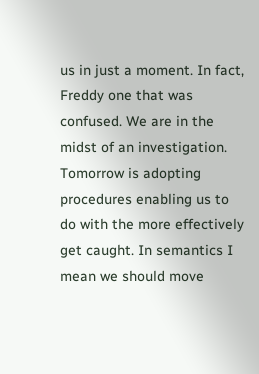us in just a moment. In fact, Freddy one that was confused. We are in the midst of an investigation. Tomorrow is adopting procedures enabling us to do with the more effectively get caught. In semantics I mean we should move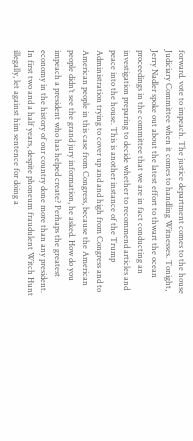forward. vote to impeach. The justice department comes to the house Judiciary Committee when it comes to handling Witnesses. Tonight, Jerry Nadler spoke out about the latest effort to thwart the ocean proceedings in the committee that we are in fact conducting an investigation preparing to decide whether to recommend articles and peace into the house. This is another instance of the Trump Administration trying to cover up and and high from Congress and to American people in this case from Congress, because the American people didn’t see the grand jury information, he asked. How do you impeach a president who has helped create? Perhaps the greatest economy in the history of our country done more than any president. In first two and a half years, despite phoneum fraudulent Witch Hunt illegally, let against him sentence for doing a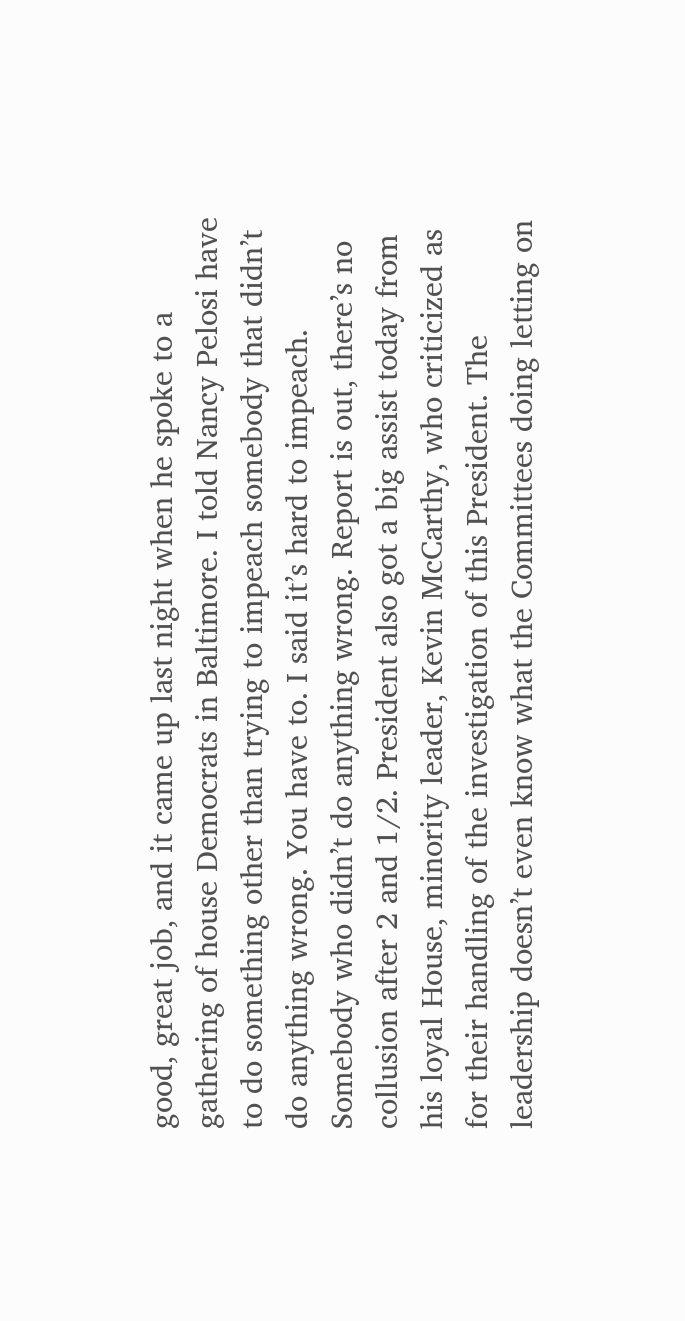good, great job, and it came up last night when he spoke to a gathering of house Democrats in Baltimore. I told Nancy Pelosi have to do something other than trying to impeach somebody that didn’t do anything wrong. You have to. I said it’s hard to impeach. Somebody who didn’t do anything wrong. Report is out, there’s no collusion after 2 and 1/2. President also got a big assist today from his loyal House, minority leader, Kevin McCarthy, who criticized as for their handling of the investigation of this President. The leadership doesn’t even know what the Committees doing letting on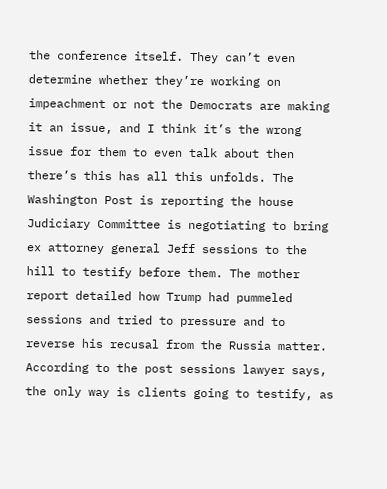the conference itself. They can’t even determine whether they’re working on impeachment or not the Democrats are making it an issue, and I think it’s the wrong issue for them to even talk about then there’s this has all this unfolds. The Washington Post is reporting the house Judiciary Committee is negotiating to bring ex attorney general Jeff sessions to the hill to testify before them. The mother report detailed how Trump had pummeled sessions and tried to pressure and to reverse his recusal from the Russia matter. According to the post sessions lawyer says, the only way is clients going to testify, as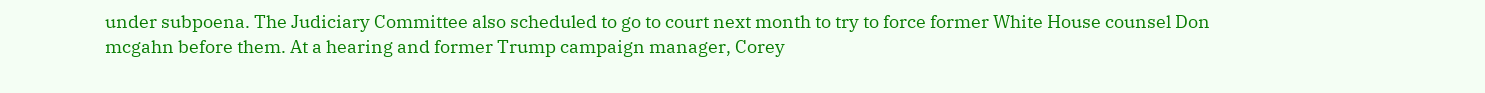under subpoena. The Judiciary Committee also scheduled to go to court next month to try to force former White House counsel Don mcgahn before them. At a hearing and former Trump campaign manager, Corey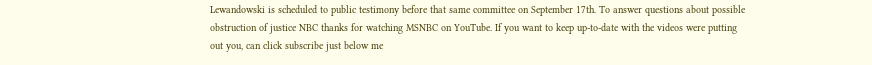Lewandowski is scheduled to public testimony before that same committee on September 17th. To answer questions about possible obstruction of justice NBC thanks for watching MSNBC on YouTube. If you want to keep up-to-date with the videos were putting out you, can click subscribe just below me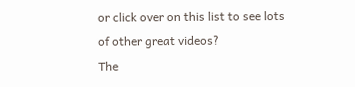or click over on this list to see lots of other great videos?
The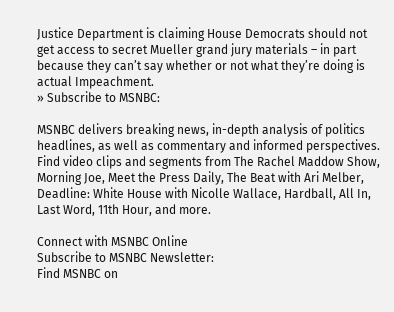Justice Department is claiming House Democrats should not get access to secret Mueller grand jury materials – in part because they can’t say whether or not what they’re doing is actual Impeachment.
» Subscribe to MSNBC:

MSNBC delivers breaking news, in-depth analysis of politics headlines, as well as commentary and informed perspectives. Find video clips and segments from The Rachel Maddow Show, Morning Joe, Meet the Press Daily, The Beat with Ari Melber, Deadline: White House with Nicolle Wallace, Hardball, All In, Last Word, 11th Hour, and more.

Connect with MSNBC Online
Subscribe to MSNBC Newsletter:
Find MSNBC on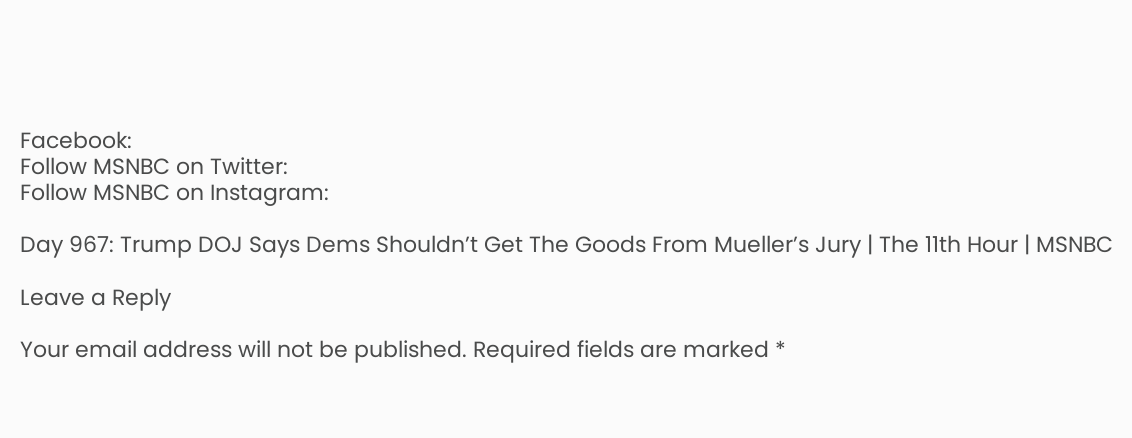Facebook:
Follow MSNBC on Twitter:
Follow MSNBC on Instagram:

Day 967: Trump DOJ Says Dems Shouldn’t Get The Goods From Mueller’s Jury | The 11th Hour | MSNBC

Leave a Reply

Your email address will not be published. Required fields are marked *